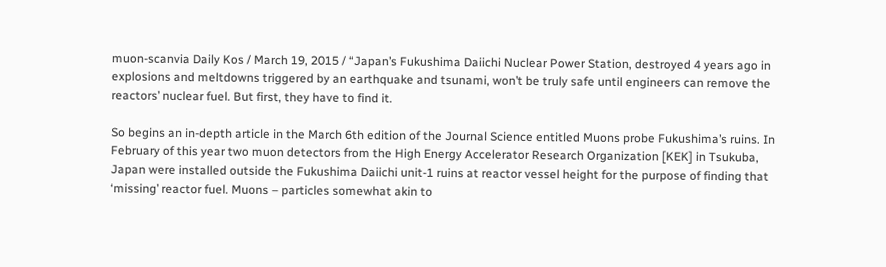muon-scanvia Daily Kos / March 19, 2015 / “Japan’s Fukushima Daiichi Nuclear Power Station, destroyed 4 years ago in explosions and meltdowns triggered by an earthquake and tsunami, won’t be truly safe until engineers can remove the reactors’ nuclear fuel. But first, they have to find it.

So begins an in-depth article in the March 6th edition of the Journal Science entitled Muons probe Fukushima’s ruins. In February of this year two muon detectors from the High Energy Accelerator Research Organization [KEK] in Tsukuba, Japan were installed outside the Fukushima Daiichi unit-1 ruins at reactor vessel height for the purpose of finding that ‘missing’ reactor fuel. Muons – particles somewhat akin to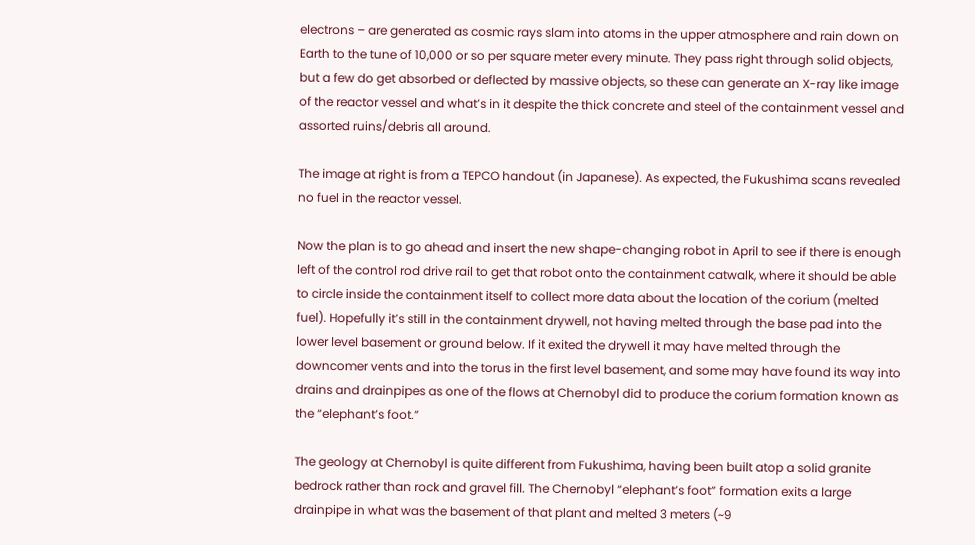electrons – are generated as cosmic rays slam into atoms in the upper atmosphere and rain down on Earth to the tune of 10,000 or so per square meter every minute. They pass right through solid objects, but a few do get absorbed or deflected by massive objects, so these can generate an X-ray like image of the reactor vessel and what’s in it despite the thick concrete and steel of the containment vessel and assorted ruins/debris all around.

The image at right is from a TEPCO handout (in Japanese). As expected, the Fukushima scans revealed no fuel in the reactor vessel.

Now the plan is to go ahead and insert the new shape-changing robot in April to see if there is enough left of the control rod drive rail to get that robot onto the containment catwalk, where it should be able to circle inside the containment itself to collect more data about the location of the corium (melted fuel). Hopefully it’s still in the containment drywell, not having melted through the base pad into the lower level basement or ground below. If it exited the drywell it may have melted through the downcomer vents and into the torus in the first level basement, and some may have found its way into drains and drainpipes as one of the flows at Chernobyl did to produce the corium formation known as the “elephant’s foot.”

The geology at Chernobyl is quite different from Fukushima, having been built atop a solid granite bedrock rather than rock and gravel fill. The Chernobyl “elephant’s foot” formation exits a large drainpipe in what was the basement of that plant and melted 3 meters (~9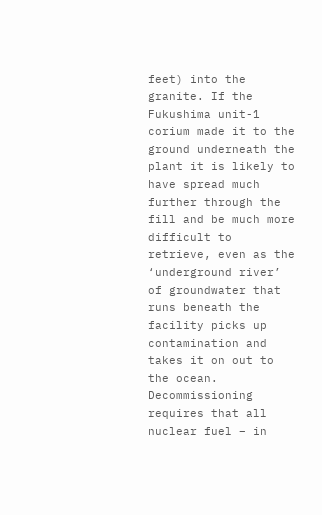feet) into the granite. If the Fukushima unit-1 corium made it to the ground underneath the plant it is likely to have spread much further through the fill and be much more difficult to retrieve, even as the ‘underground river’ of groundwater that runs beneath the facility picks up contamination and takes it on out to the ocean. Decommissioning requires that all nuclear fuel – in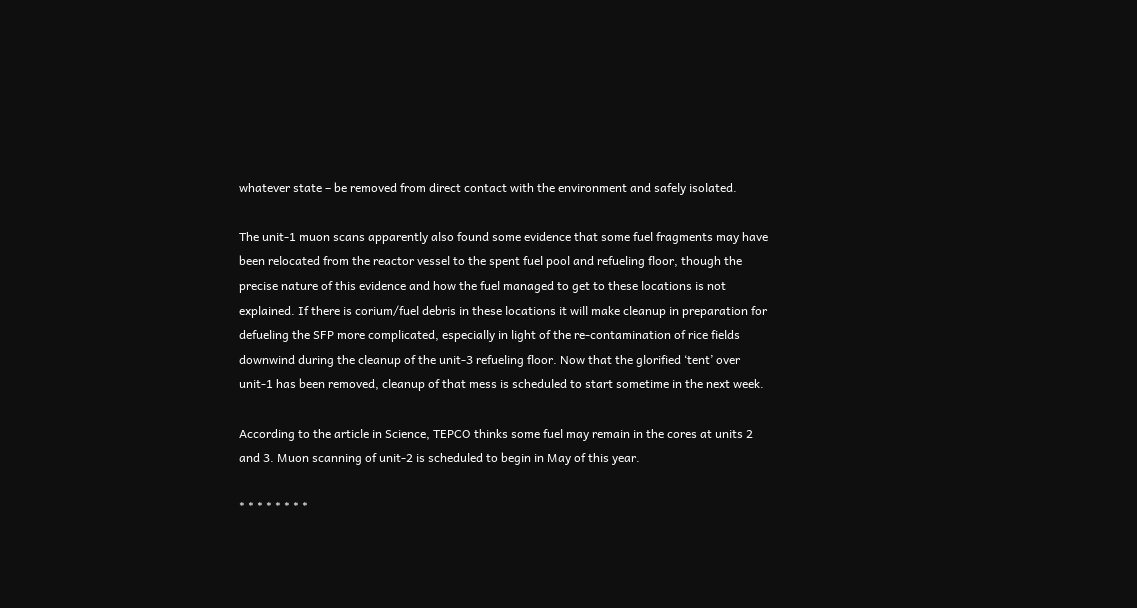whatever state – be removed from direct contact with the environment and safely isolated.

The unit-1 muon scans apparently also found some evidence that some fuel fragments may have been relocated from the reactor vessel to the spent fuel pool and refueling floor, though the precise nature of this evidence and how the fuel managed to get to these locations is not explained. If there is corium/fuel debris in these locations it will make cleanup in preparation for defueling the SFP more complicated, especially in light of the re-contamination of rice fields downwind during the cleanup of the unit-3 refueling floor. Now that the glorified ‘tent’ over unit-1 has been removed, cleanup of that mess is scheduled to start sometime in the next week.

According to the article in Science, TEPCO thinks some fuel may remain in the cores at units 2 and 3. Muon scanning of unit-2 is scheduled to begin in May of this year.

* * * * * * * *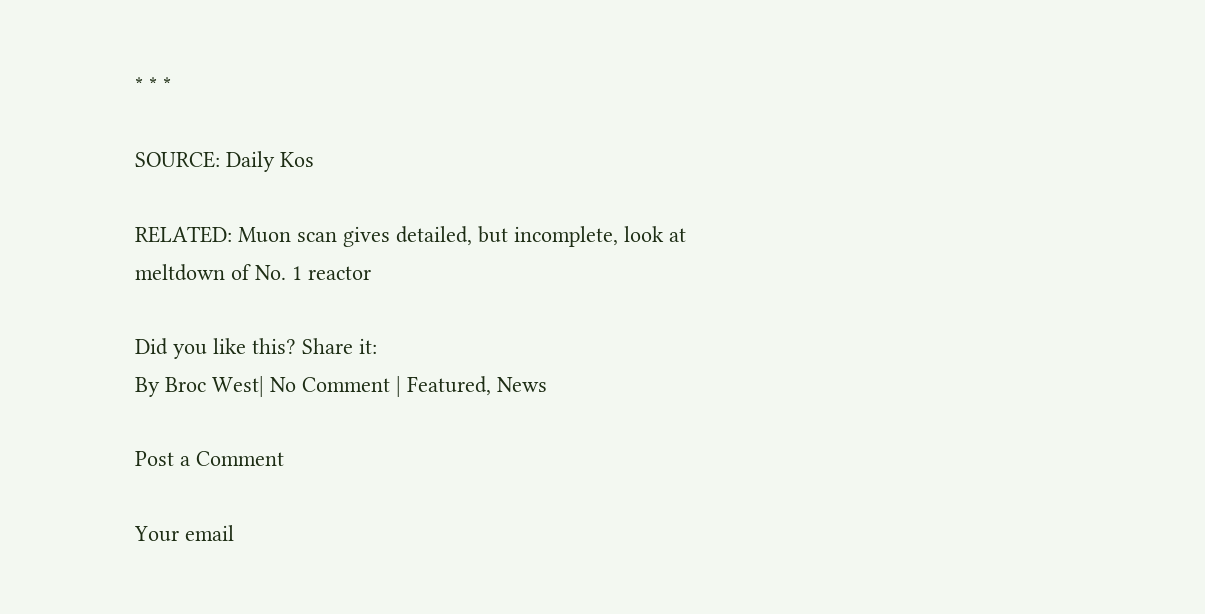* * *

SOURCE: Daily Kos

RELATED: Muon scan gives detailed, but incomplete, look at meltdown of No. 1 reactor

Did you like this? Share it:
By Broc West| No Comment | Featured, News

Post a Comment

Your email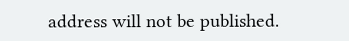address will not be published.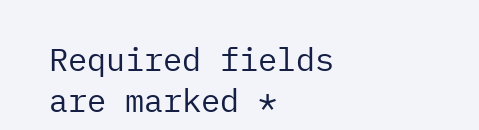Required fields are marked *